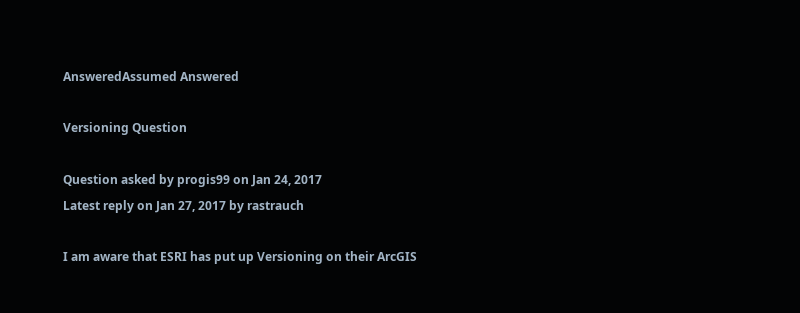AnsweredAssumed Answered

Versioning Question

Question asked by progis99 on Jan 24, 2017
Latest reply on Jan 27, 2017 by rastrauch

I am aware that ESRI has put up Versioning on their ArcGIS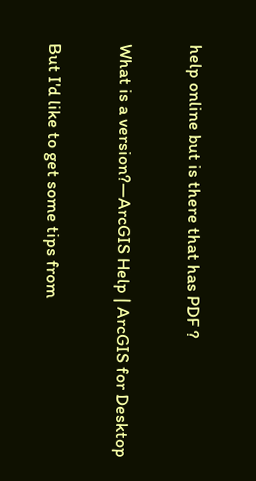help online but is there that has PDF ?


What is a version?—ArcGIS Help | ArcGIS for Desktop


But I'd like to get some tips from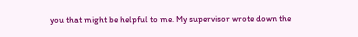you that might be helpful to me. My supervisor wrote down the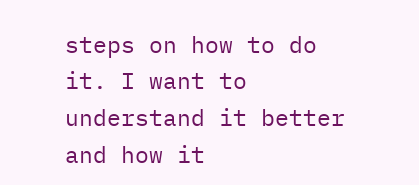steps on how to do it. I want to understand it better and how it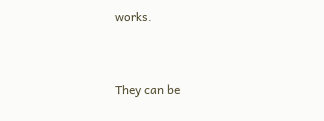works.


They can be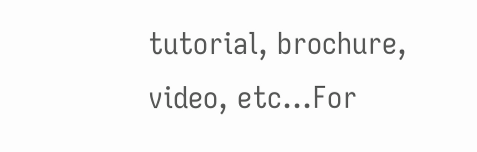tutorial, brochure, video, etc...For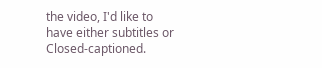the video, I'd like to have either subtitles or Closed-captioned.